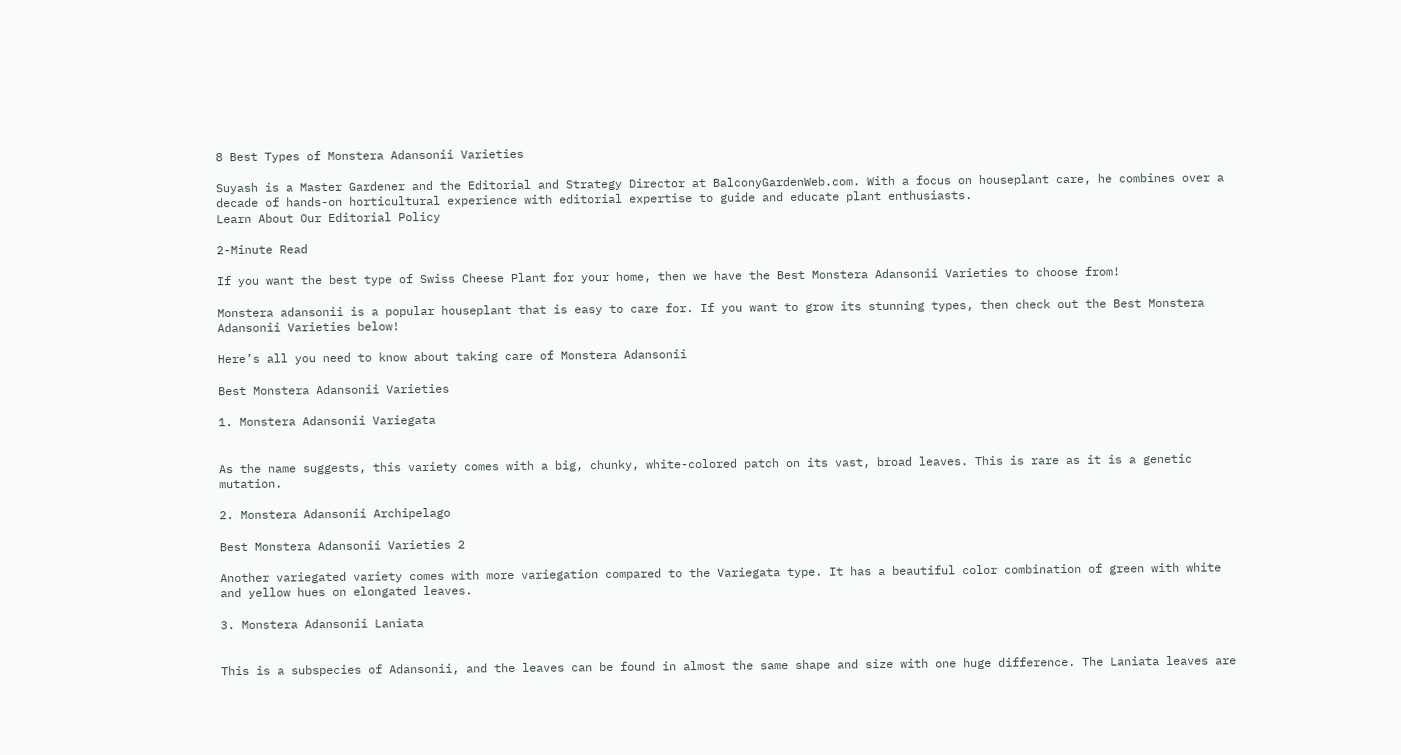8 Best Types of Monstera Adansonii Varieties

Suyash is a Master Gardener and the Editorial and Strategy Director at BalconyGardenWeb.com. With a focus on houseplant care, he combines over a decade of hands-on horticultural experience with editorial expertise to guide and educate plant enthusiasts.
Learn About Our Editorial Policy

2-Minute Read

If you want the best type of Swiss Cheese Plant for your home, then we have the Best Monstera Adansonii Varieties to choose from!

Monstera adansonii is a popular houseplant that is easy to care for. If you want to grow its stunning types, then check out the Best Monstera Adansonii Varieties below!

Here’s all you need to know about taking care of Monstera Adansonii

Best Monstera Adansonii Varieties

1. Monstera Adansonii Variegata


As the name suggests, this variety comes with a big, chunky, white-colored patch on its vast, broad leaves. This is rare as it is a genetic mutation.

2. Monstera Adansonii Archipelago

Best Monstera Adansonii Varieties 2

Another variegated variety comes with more variegation compared to the Variegata type. It has a beautiful color combination of green with white and yellow hues on elongated leaves.

3. Monstera Adansonii Laniata


This is a subspecies of Adansonii, and the leaves can be found in almost the same shape and size with one huge difference. The Laniata leaves are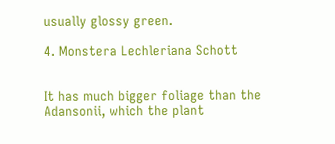usually glossy green.

4. Monstera Lechleriana Schott


It has much bigger foliage than the Adansonii, which the plant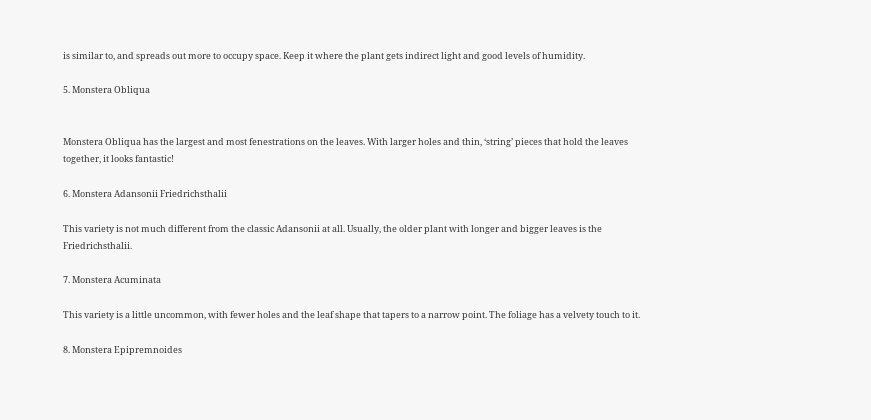is similar to, and spreads out more to occupy space. Keep it where the plant gets indirect light and good levels of humidity.

5. Monstera Obliqua


Monstera Obliqua has the largest and most fenestrations on the leaves. With larger holes and thin, ‘string’ pieces that hold the leaves together, it looks fantastic!

6. Monstera Adansonii Friedrichsthalii

This variety is not much different from the classic Adansonii at all. Usually, the older plant with longer and bigger leaves is the Friedrichsthalii.

7. Monstera Acuminata

This variety is a little uncommon, with fewer holes and the leaf shape that tapers to a narrow point. The foliage has a velvety touch to it.

8. Monstera Epipremnoides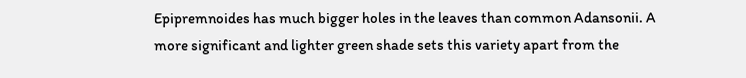Epipremnoides has much bigger holes in the leaves than common Adansonii. A more significant and lighter green shade sets this variety apart from the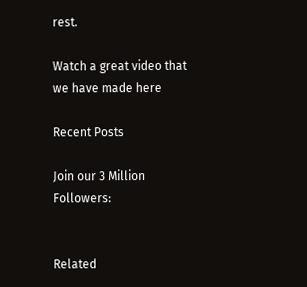rest.

Watch a great video that we have made here

Recent Posts

Join our 3 Million Followers:


Related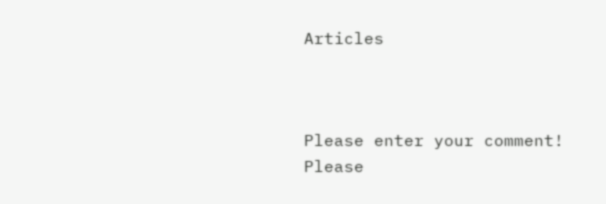Articles



Please enter your comment!
Please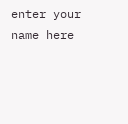enter your name here